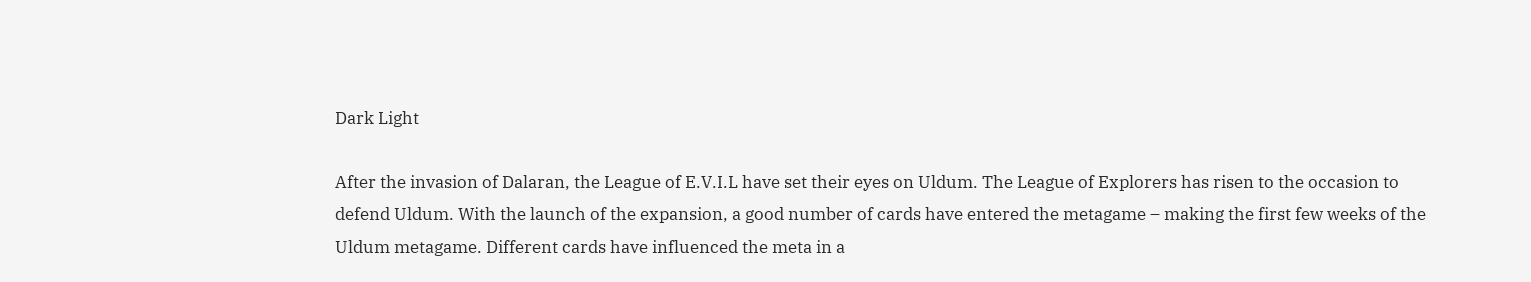Dark Light

After the invasion of Dalaran, the League of E.V.I.L have set their eyes on Uldum. The League of Explorers has risen to the occasion to defend Uldum. With the launch of the expansion, a good number of cards have entered the metagame – making the first few weeks of the Uldum metagame. Different cards have influenced the meta in a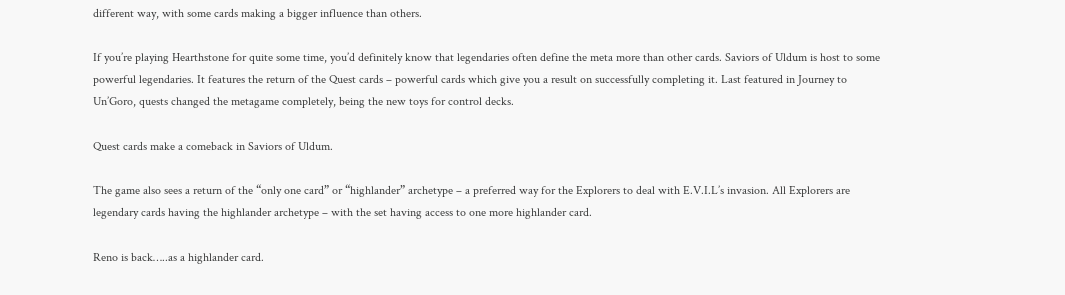different way, with some cards making a bigger influence than others.

If you’re playing Hearthstone for quite some time, you’d definitely know that legendaries often define the meta more than other cards. Saviors of Uldum is host to some powerful legendaries. It features the return of the Quest cards – powerful cards which give you a result on successfully completing it. Last featured in Journey to Un’Goro, quests changed the metagame completely, being the new toys for control decks.

Quest cards make a comeback in Saviors of Uldum.

The game also sees a return of the “only one card” or “highlander” archetype – a preferred way for the Explorers to deal with E.V.I.L’s invasion. All Explorers are legendary cards having the highlander archetype – with the set having access to one more highlander card.

Reno is back…..as a highlander card.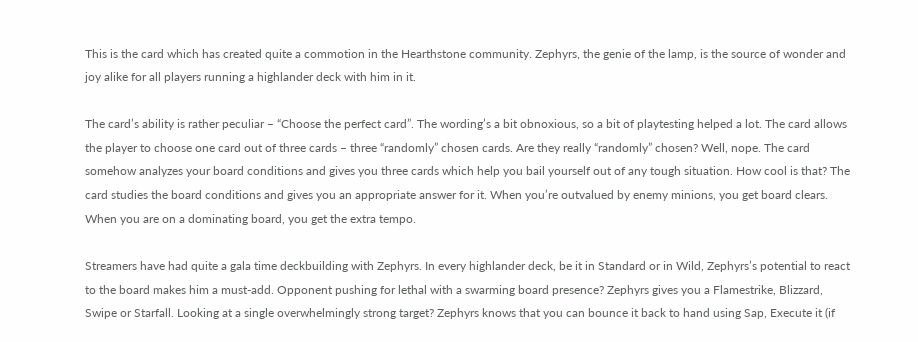This is the card which has created quite a commotion in the Hearthstone community. Zephyrs, the genie of the lamp, is the source of wonder and joy alike for all players running a highlander deck with him in it.

The card’s ability is rather peculiar – “Choose the perfect card”. The wording’s a bit obnoxious, so a bit of playtesting helped a lot. The card allows the player to choose one card out of three cards – three “randomly” chosen cards. Are they really “randomly” chosen? Well, nope. The card somehow analyzes your board conditions and gives you three cards which help you bail yourself out of any tough situation. How cool is that? The card studies the board conditions and gives you an appropriate answer for it. When you’re outvalued by enemy minions, you get board clears. When you are on a dominating board, you get the extra tempo.

Streamers have had quite a gala time deckbuilding with Zephyrs. In every highlander deck, be it in Standard or in Wild, Zephyrs’s potential to react to the board makes him a must-add. Opponent pushing for lethal with a swarming board presence? Zephyrs gives you a Flamestrike, Blizzard, Swipe or Starfall. Looking at a single overwhelmingly strong target? Zephyrs knows that you can bounce it back to hand using Sap, Execute it (if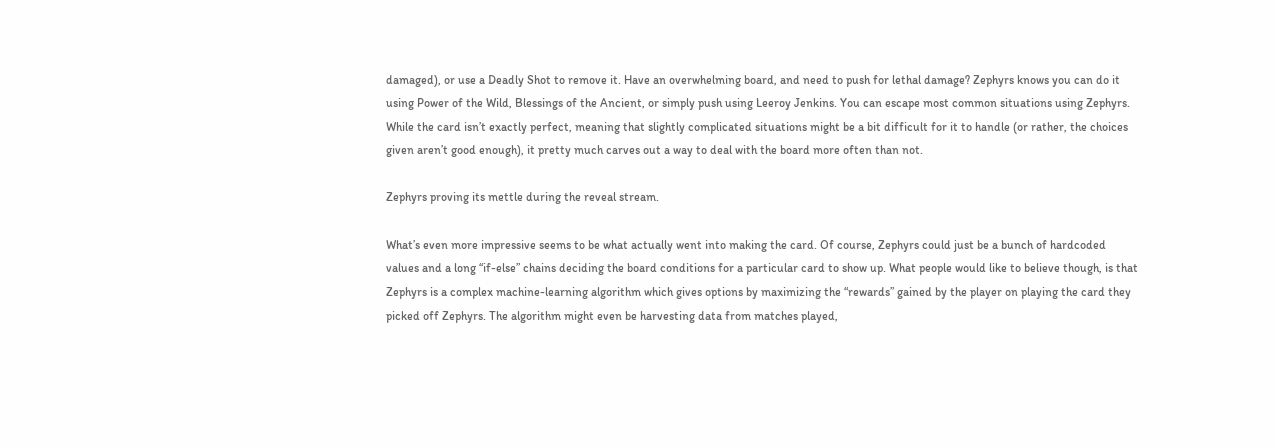damaged), or use a Deadly Shot to remove it. Have an overwhelming board, and need to push for lethal damage? Zephyrs knows you can do it using Power of the Wild, Blessings of the Ancient, or simply push using Leeroy Jenkins. You can escape most common situations using Zephyrs. While the card isn’t exactly perfect, meaning that slightly complicated situations might be a bit difficult for it to handle (or rather, the choices given aren’t good enough), it pretty much carves out a way to deal with the board more often than not.

Zephyrs proving its mettle during the reveal stream.

What’s even more impressive seems to be what actually went into making the card. Of course, Zephyrs could just be a bunch of hardcoded values and a long “if-else” chains deciding the board conditions for a particular card to show up. What people would like to believe though, is that Zephyrs is a complex machine-learning algorithm which gives options by maximizing the “rewards” gained by the player on playing the card they picked off Zephyrs. The algorithm might even be harvesting data from matches played,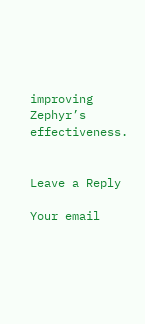improving Zephyr’s effectiveness.


Leave a Reply

Your email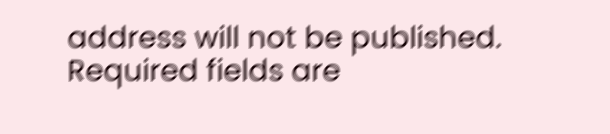address will not be published. Required fields are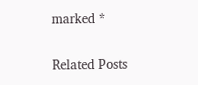marked *

Related Posts